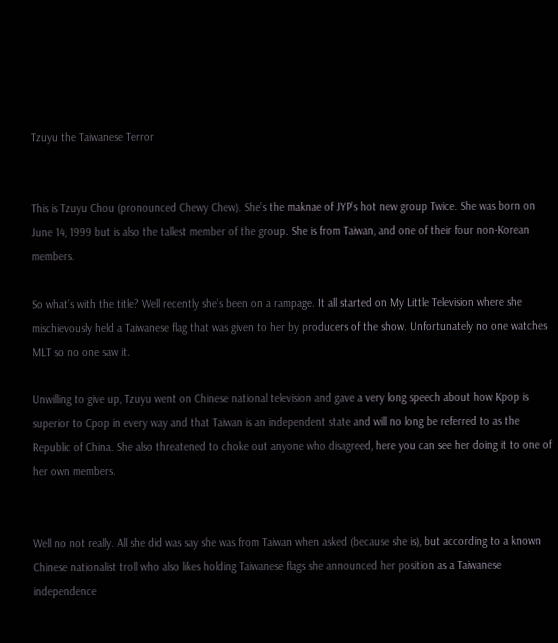Tzuyu the Taiwanese Terror


This is Tzuyu Chou (pronounced Chewy Chew). She’s the maknae of JYP’s hot new group Twice. She was born on June 14, 1999 but is also the tallest member of the group. She is from Taiwan, and one of their four non-Korean members.

So what’s with the title? Well recently she’s been on a rampage. It all started on My Little Television where she mischievously held a Taiwanese flag that was given to her by producers of the show. Unfortunately no one watches MLT so no one saw it.

Unwilling to give up, Tzuyu went on Chinese national television and gave a very long speech about how Kpop is superior to Cpop in every way and that Taiwan is an independent state and will no long be referred to as the Republic of China. She also threatened to choke out anyone who disagreed, here you can see her doing it to one of her own members.


Well no not really. All she did was say she was from Taiwan when asked (because she is), but according to a known Chinese nationalist troll who also likes holding Taiwanese flags she announced her position as a Taiwanese independence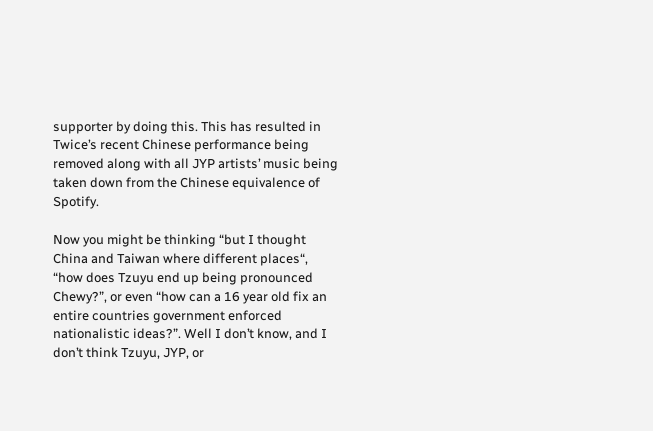supporter by doing this. This has resulted in Twice’s recent Chinese performance being removed along with all JYP artists’ music being taken down from the Chinese equivalence of Spotify.

Now you might be thinking “but I thought China and Taiwan where different places“, “how does Tzuyu end up being pronounced Chewy?”, or even “how can a 16 year old fix an entire countries government enforced nationalistic ideas?”. Well I don’t know, and I don’t think Tzuyu, JYP, or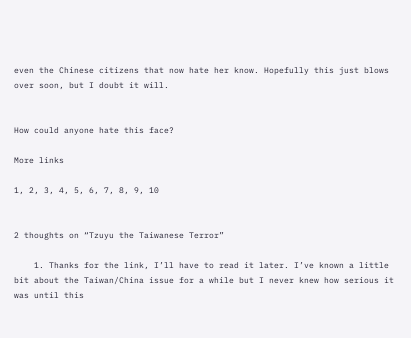even the Chinese citizens that now hate her know. Hopefully this just blows over soon, but I doubt it will.


How could anyone hate this face?

More links

1, 2, 3, 4, 5, 6, 7, 8, 9, 10


2 thoughts on “Tzuyu the Taiwanese Terror”

    1. Thanks for the link, I’ll have to read it later. I’ve known a little bit about the Taiwan/China issue for a while but I never knew how serious it was until this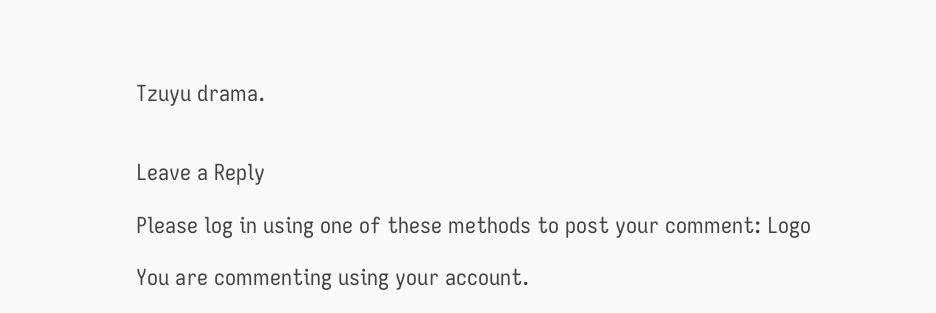Tzuyu drama.


Leave a Reply

Please log in using one of these methods to post your comment: Logo

You are commenting using your account.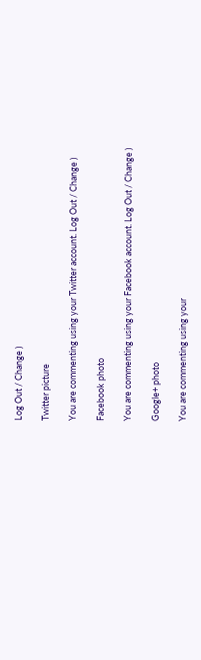Log Out / Change )

Twitter picture

You are commenting using your Twitter account. Log Out / Change )

Facebook photo

You are commenting using your Facebook account. Log Out / Change )

Google+ photo

You are commenting using your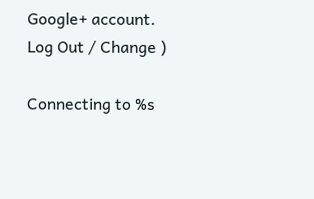Google+ account. Log Out / Change )

Connecting to %s